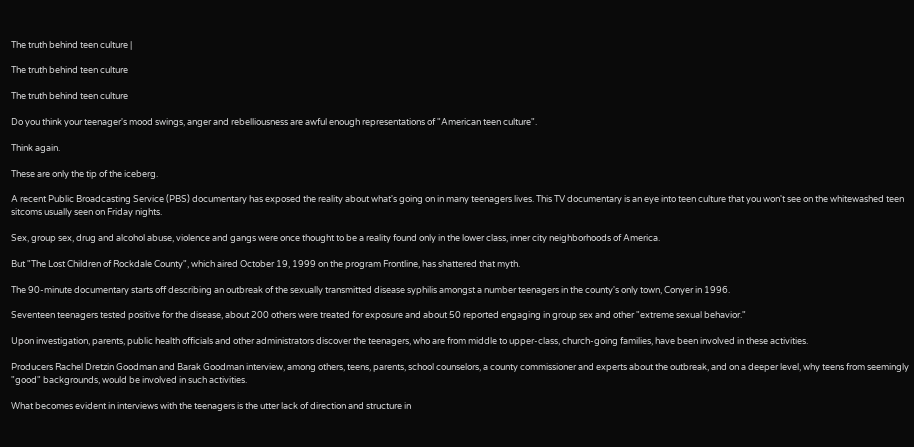The truth behind teen culture |

The truth behind teen culture

The truth behind teen culture

Do you think your teenager's mood swings, anger and rebelliousness are awful enough representations of "American teen culture".

Think again.

These are only the tip of the iceberg.

A recent Public Broadcasting Service (PBS) documentary has exposed the reality about what's going on in many teenagers lives. This TV documentary is an eye into teen culture that you won't see on the whitewashed teen sitcoms usually seen on Friday nights.

Sex, group sex, drug and alcohol abuse, violence and gangs were once thought to be a reality found only in the lower class, inner city neighborhoods of America.

But "The Lost Children of Rockdale County", which aired October 19, 1999 on the program Frontline, has shattered that myth.

The 90-minute documentary starts off describing an outbreak of the sexually transmitted disease syphilis amongst a number teenagers in the county's only town, Conyer in 1996.

Seventeen teenagers tested positive for the disease, about 200 others were treated for exposure and about 50 reported engaging in group sex and other "extreme sexual behavior."

Upon investigation, parents, public health officials and other administrators discover the teenagers, who are from middle to upper-class, church-going families, have been involved in these activities.

Producers Rachel Dretzin Goodman and Barak Goodman interview, among others, teens, parents, school counselors, a county commissioner and experts about the outbreak, and on a deeper level, why teens from seemingly "good" backgrounds, would be involved in such activities.

What becomes evident in interviews with the teenagers is the utter lack of direction and structure in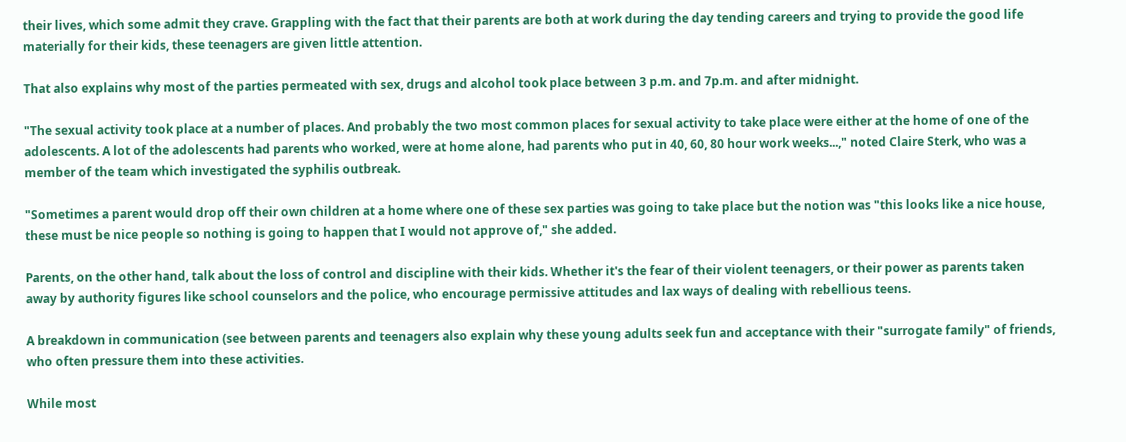their lives, which some admit they crave. Grappling with the fact that their parents are both at work during the day tending careers and trying to provide the good life materially for their kids, these teenagers are given little attention.

That also explains why most of the parties permeated with sex, drugs and alcohol took place between 3 p.m. and 7p.m. and after midnight.

"The sexual activity took place at a number of places. And probably the two most common places for sexual activity to take place were either at the home of one of the adolescents. A lot of the adolescents had parents who worked, were at home alone, had parents who put in 40, 60, 80 hour work weeks...," noted Claire Sterk, who was a member of the team which investigated the syphilis outbreak.

"Sometimes a parent would drop off their own children at a home where one of these sex parties was going to take place but the notion was "this looks like a nice house, these must be nice people so nothing is going to happen that I would not approve of," she added.

Parents, on the other hand, talk about the loss of control and discipline with their kids. Whether it's the fear of their violent teenagers, or their power as parents taken away by authority figures like school counselors and the police, who encourage permissive attitudes and lax ways of dealing with rebellious teens.

A breakdown in communication (see between parents and teenagers also explain why these young adults seek fun and acceptance with their "surrogate family" of friends, who often pressure them into these activities.

While most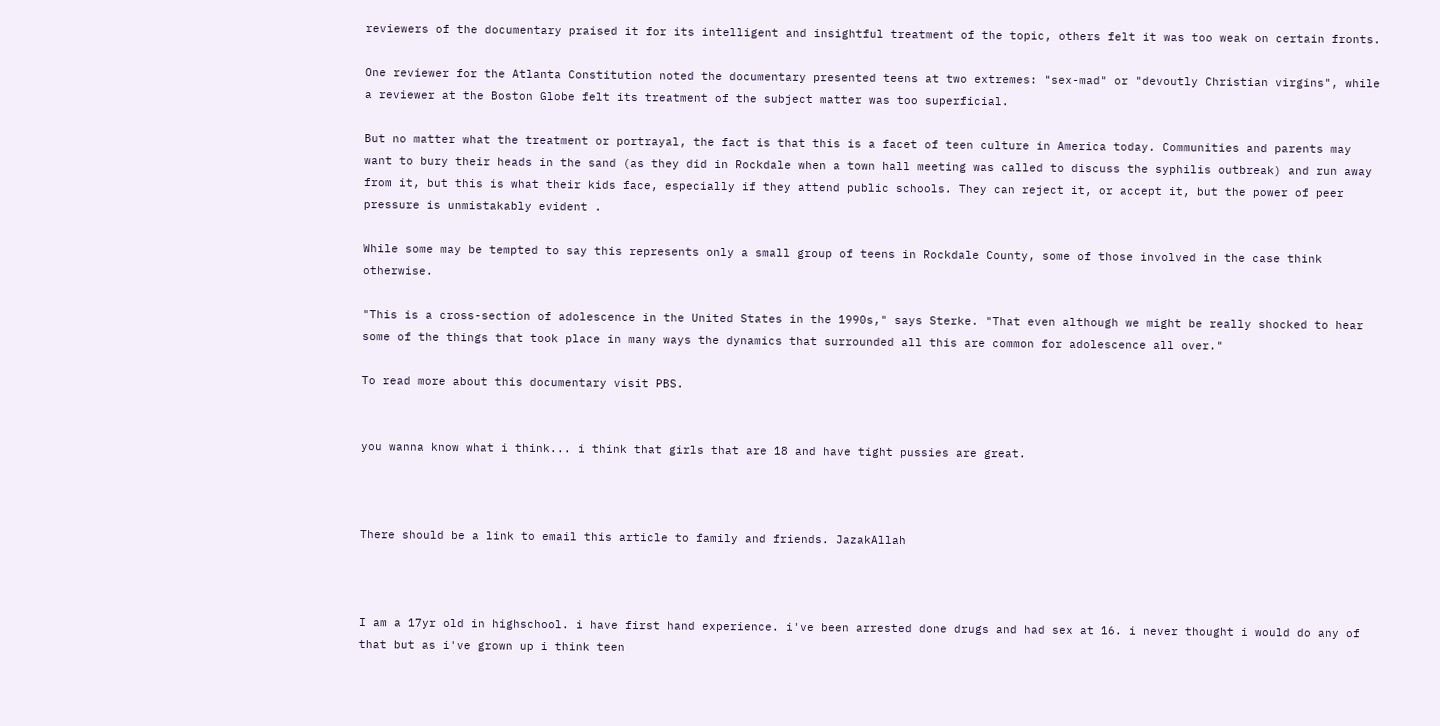reviewers of the documentary praised it for its intelligent and insightful treatment of the topic, others felt it was too weak on certain fronts.

One reviewer for the Atlanta Constitution noted the documentary presented teens at two extremes: "sex-mad" or "devoutly Christian virgins", while a reviewer at the Boston Globe felt its treatment of the subject matter was too superficial.

But no matter what the treatment or portrayal, the fact is that this is a facet of teen culture in America today. Communities and parents may want to bury their heads in the sand (as they did in Rockdale when a town hall meeting was called to discuss the syphilis outbreak) and run away from it, but this is what their kids face, especially if they attend public schools. They can reject it, or accept it, but the power of peer pressure is unmistakably evident .

While some may be tempted to say this represents only a small group of teens in Rockdale County, some of those involved in the case think otherwise.

"This is a cross-section of adolescence in the United States in the 1990s," says Sterke. "That even although we might be really shocked to hear some of the things that took place in many ways the dynamics that surrounded all this are common for adolescence all over."

To read more about this documentary visit PBS.


you wanna know what i think... i think that girls that are 18 and have tight pussies are great.



There should be a link to email this article to family and friends. JazakAllah



I am a 17yr old in highschool. i have first hand experience. i've been arrested done drugs and had sex at 16. i never thought i would do any of that but as i've grown up i think teen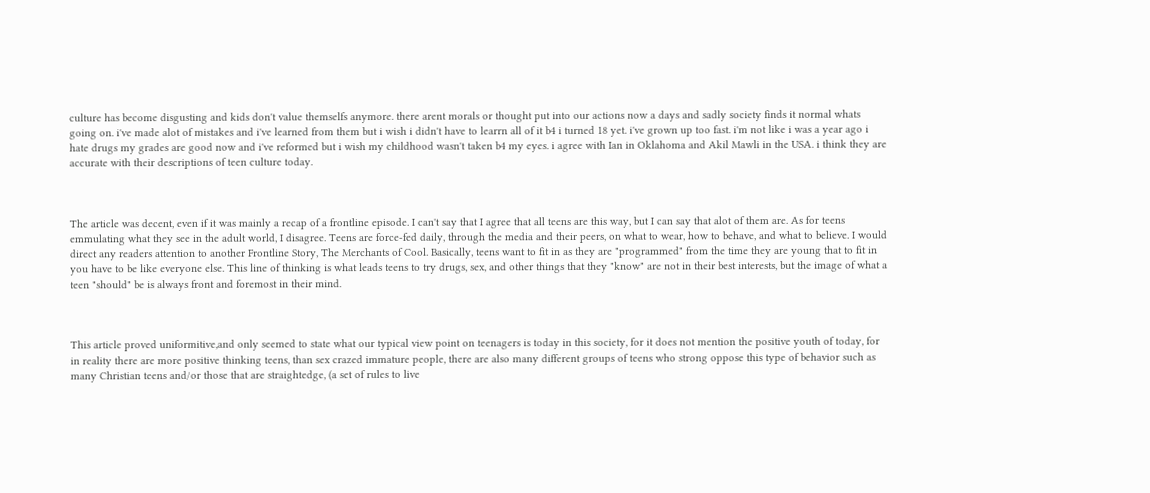culture has become disgusting and kids don't value themselfs anymore. there arent morals or thought put into our actions now a days and sadly society finds it normal whats going on. i've made alot of mistakes and i've learned from them but i wish i didn't have to learrn all of it b4 i turned 18 yet. i've grown up too fast. i'm not like i was a year ago i hate drugs my grades are good now and i've reformed but i wish my childhood wasn't taken b4 my eyes. i agree with Ian in Oklahoma and Akil Mawli in the USA. i think they are accurate with their descriptions of teen culture today.



The article was decent, even if it was mainly a recap of a frontline episode. I can't say that I agree that all teens are this way, but I can say that alot of them are. As for teens emmulating what they see in the adult world, I disagree. Teens are force-fed daily, through the media and their peers, on what to wear, how to behave, and what to believe. I would direct any readers attention to another Frontline Story, The Merchants of Cool. Basically, teens want to fit in as they are "programmed" from the time they are young that to fit in you have to be like everyone else. This line of thinking is what leads teens to try drugs, sex, and other things that they "know" are not in their best interests, but the image of what a teen "should" be is always front and foremost in their mind.



This article proved uniformitive,and only seemed to state what our typical view point on teenagers is today in this society, for it does not mention the positive youth of today, for in reality there are more positive thinking teens, than sex crazed immature people, there are also many different groups of teens who strong oppose this type of behavior such as many Christian teens and/or those that are straightedge, (a set of rules to live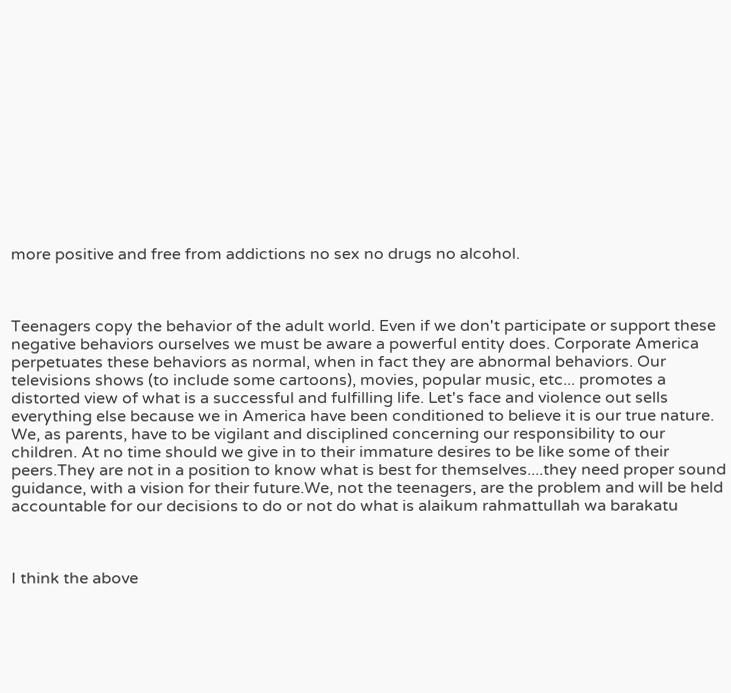more positive and free from addictions no sex no drugs no alcohol.



Teenagers copy the behavior of the adult world. Even if we don't participate or support these negative behaviors ourselves we must be aware a powerful entity does. Corporate America perpetuates these behaviors as normal, when in fact they are abnormal behaviors. Our televisions shows (to include some cartoons), movies, popular music, etc... promotes a distorted view of what is a successful and fulfilling life. Let's face and violence out sells everything else because we in America have been conditioned to believe it is our true nature. We, as parents, have to be vigilant and disciplined concerning our responsibility to our children. At no time should we give in to their immature desires to be like some of their peers.They are not in a position to know what is best for themselves....they need proper sound guidance, with a vision for their future.We, not the teenagers, are the problem and will be held accountable for our decisions to do or not do what is alaikum rahmattullah wa barakatu



I think the above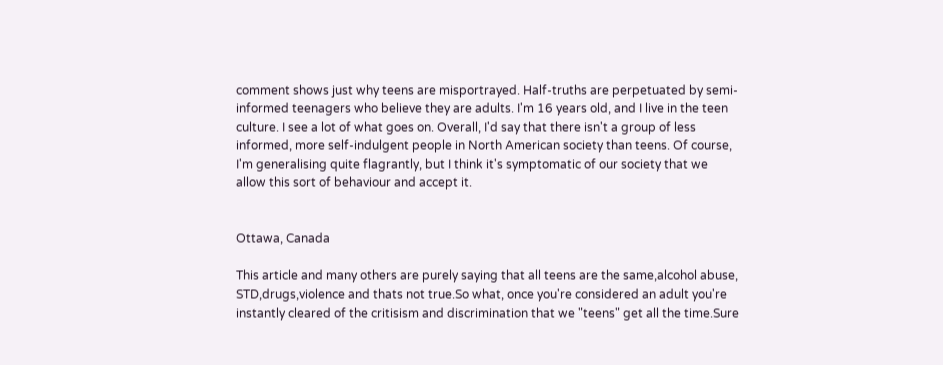comment shows just why teens are misportrayed. Half-truths are perpetuated by semi-informed teenagers who believe they are adults. I'm 16 years old, and I live in the teen culture. I see a lot of what goes on. Overall, I'd say that there isn't a group of less informed, more self-indulgent people in North American society than teens. Of course, I'm generalising quite flagrantly, but I think it's symptomatic of our society that we allow this sort of behaviour and accept it.


Ottawa, Canada

This article and many others are purely saying that all teens are the same,alcohol abuse, STD,drugs,violence and thats not true.So what, once you're considered an adult you're instantly cleared of the critisism and discrimination that we "teens" get all the time.Sure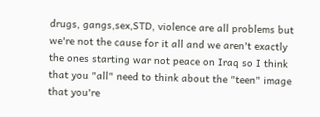drugs, gangs,sex,STD, violence are all problems but we're not the cause for it all and we aren't exactly the ones starting war not peace on Iraq so I think that you "all" need to think about the "teen" image that you're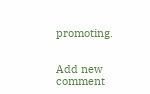promoting.


Add new comment